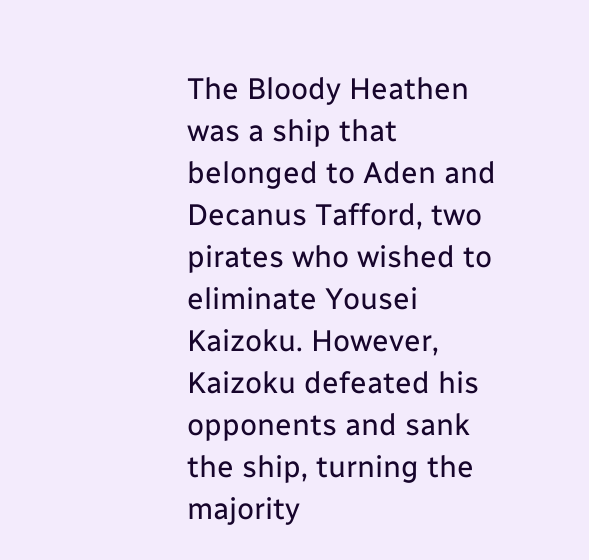The Bloody Heathen was a ship that belonged to Aden and Decanus Tafford, two pirates who wished to eliminate Yousei Kaizoku. However, Kaizoku defeated his opponents and sank the ship, turning the majority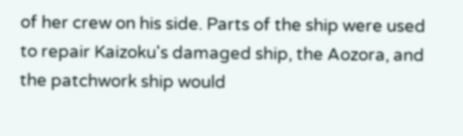of her crew on his side. Parts of the ship were used to repair Kaizoku's damaged ship, the Aozora, and the patchwork ship would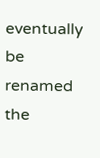eventually be renamed the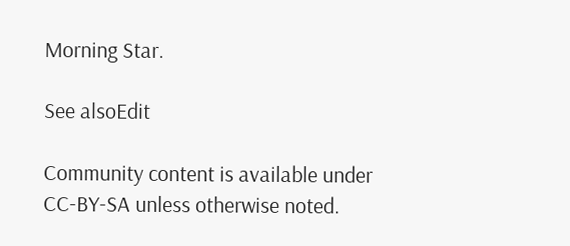Morning Star.

See alsoEdit

Community content is available under CC-BY-SA unless otherwise noted.